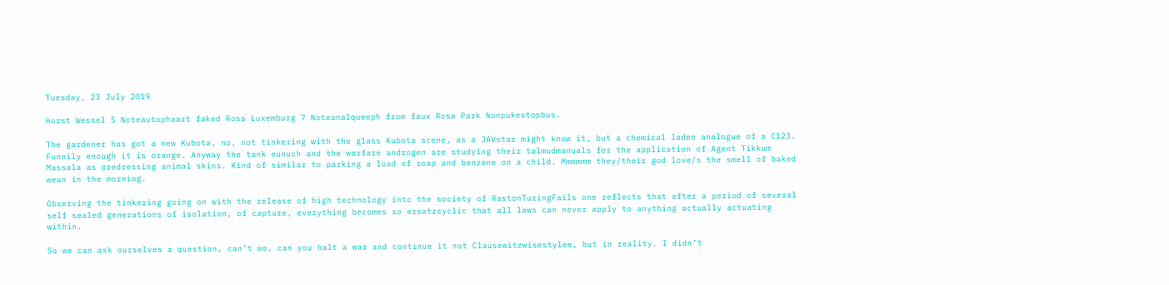Tuesday, 23 July 2019

Horst Wessel 5 Noteautophaart faked Rosa Luxemburg 7 Noteanalqueeph from faux Rosa Park Nonpukestopbus.

The gardener has got a new Kubota, no, not tinkering with the glass Kubota scene, as a JAVstar might know it, but a chemical laden analogue of a C123. Funnily enough it is orange. Anyway the tank eunuch and the warfare androgen are studying their talmudmanuals for the application of Agent Tikkum Massala as predressing animal skins. Kind of similar to parking a load of soap and benzene on a child. Mmmmmm they/their god love/s the smell of baked wean in the morning.

Observing the tinkering going on with the release of high technology into the society of RastonTuringFails one reflects that after a period of several self sealed generations of isolation, of capture, everything becomes so ersatzcyclic that all laws can never apply to anything actually actuating within.

So we can ask ourselves a question, can’t we, can you halt a war and continue it not Clausewitzwisestylee, but in reality. I didn’t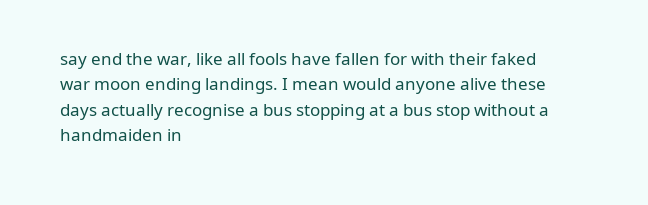say end the war, like all fools have fallen for with their faked war moon ending landings. I mean would anyone alive these days actually recognise a bus stopping at a bus stop without a handmaiden in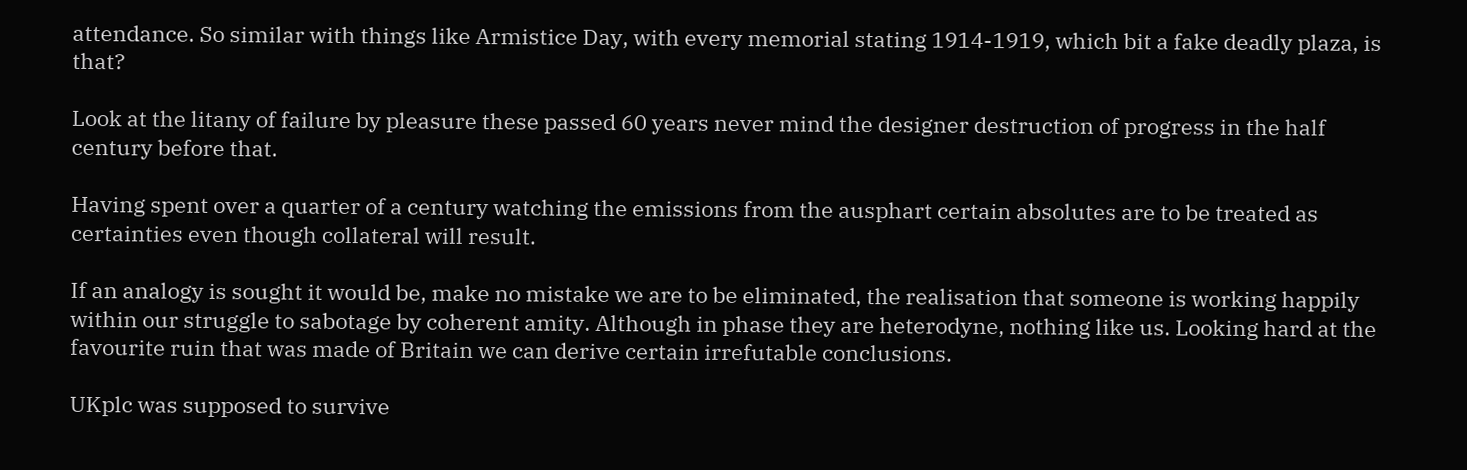attendance. So similar with things like Armistice Day, with every memorial stating 1914-1919, which bit a fake deadly plaza, is that?

Look at the litany of failure by pleasure these passed 60 years never mind the designer destruction of progress in the half century before that.

Having spent over a quarter of a century watching the emissions from the ausphart certain absolutes are to be treated as certainties even though collateral will result.

If an analogy is sought it would be, make no mistake we are to be eliminated, the realisation that someone is working happily within our struggle to sabotage by coherent amity. Although in phase they are heterodyne, nothing like us. Looking hard at the favourite ruin that was made of Britain we can derive certain irrefutable conclusions.

UKplc was supposed to survive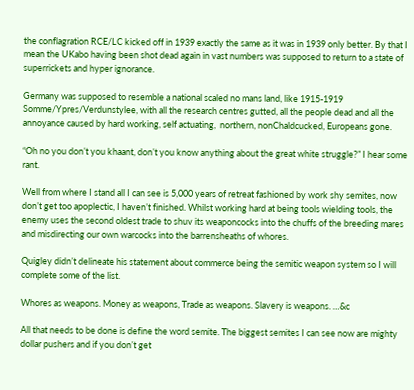the conflagration RCE/LC kicked off in 1939 exactly the same as it was in 1939 only better. By that I mean the UKabo having been shot dead again in vast numbers was supposed to return to a state of superrickets and hyper ignorance.

Germany was supposed to resemble a national scaled no mans land, like 1915-1919 Somme/Ypres/Verdunstylee, with all the research centres gutted, all the people dead and all the annoyance caused by hard working, self actuating,  northern, nonChaldcucked, Europeans gone.

“Oh no you don’t you khaant, don’t you know anything about the great white struggle?” I hear some rant.

Well from where I stand all I can see is 5,000 years of retreat fashioned by work shy semites, now don’t get too apoplectic, I haven’t finished. Whilst working hard at being tools wielding tools, the enemy uses the second oldest trade to shuv its weaponcocks into the chuffs of the breeding mares and misdirecting our own warcocks into the barrensheaths of whores.

Quigley didn’t delineate his statement about commerce being the semitic weapon system so I will complete some of the list.

Whores as weapons. Money as weapons, Trade as weapons. Slavery is weapons. …&c

All that needs to be done is define the word semite. The biggest semites I can see now are mighty dollar pushers and if you don’t get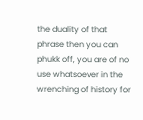the duality of that phrase then you can phukk off, you are of no use whatsoever in the wrenching of history for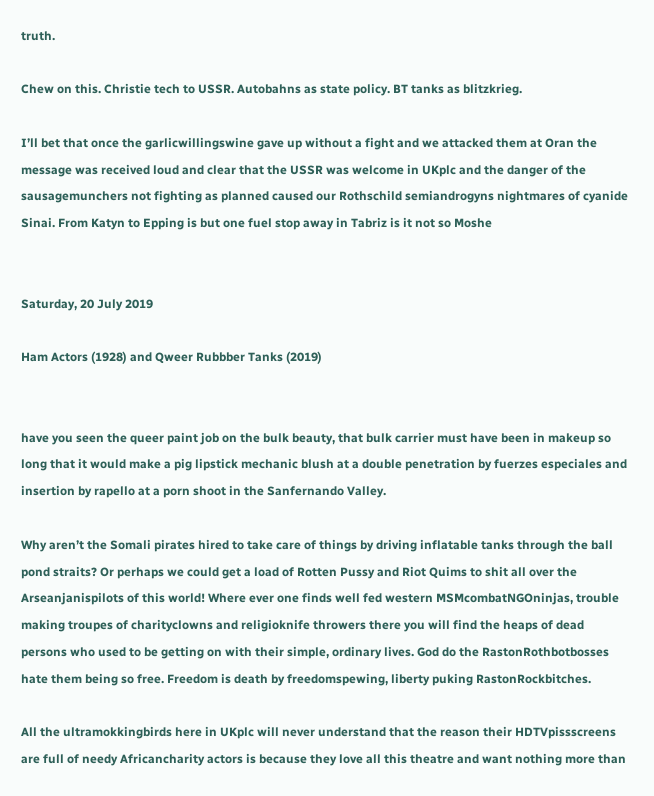truth.

Chew on this. Christie tech to USSR. Autobahns as state policy. BT tanks as blitzkrieg.

I’ll bet that once the garlicwillingswine gave up without a fight and we attacked them at Oran the message was received loud and clear that the USSR was welcome in UKplc and the danger of the sausagemunchers not fighting as planned caused our Rothschild semiandrogyns nightmares of cyanide Sinai. From Katyn to Epping is but one fuel stop away in Tabriz is it not so Moshe


Saturday, 20 July 2019

Ham Actors (1928) and Qweer Rubbber Tanks (2019)


have you seen the queer paint job on the bulk beauty, that bulk carrier must have been in makeup so long that it would make a pig lipstick mechanic blush at a double penetration by fuerzes especiales and insertion by rapello at a porn shoot in the Sanfernando Valley.

Why aren’t the Somali pirates hired to take care of things by driving inflatable tanks through the ball pond straits? Or perhaps we could get a load of Rotten Pussy and Riot Quims to shit all over the Arseanjanispilots of this world! Where ever one finds well fed western MSMcombatNGOninjas, trouble making troupes of charityclowns and religioknife throwers there you will find the heaps of dead persons who used to be getting on with their simple, ordinary lives. God do the RastonRothbotbosses hate them being so free. Freedom is death by freedomspewing, liberty puking RastonRockbitches.

All the ultramokkingbirds here in UKplc will never understand that the reason their HDTVpissscreens are full of needy Africancharity actors is because they love all this theatre and want nothing more than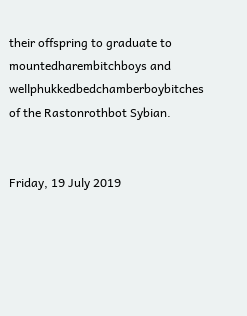their offspring to graduate to mountedharembitchboys and wellphukkedbedchamberboybitches of the Rastonrothbot Sybian.


Friday, 19 July 2019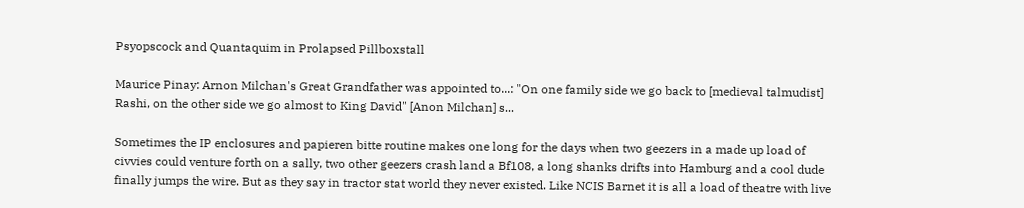Psyopscock and Quantaquim in Prolapsed Pillboxstall

Maurice Pinay: Arnon Milchan's Great Grandfather was appointed to...: "On one family side we go back to [medieval talmudist] Rashi, on the other side we go almost to King David" [Anon Milchan] s...

Sometimes the IP enclosures and papieren bitte routine makes one long for the days when two geezers in a made up load of civvies could venture forth on a sally, two other geezers crash land a Bf108, a long shanks drifts into Hamburg and a cool dude finally jumps the wire. But as they say in tractor stat world they never existed. Like NCIS Barnet it is all a load of theatre with live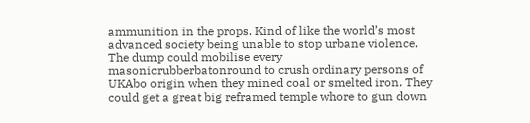ammunition in the props. Kind of like the world’s most advanced society being unable to stop urbane violence. The dump could mobilise every masonicrubberbatonround to crush ordinary persons of UKAbo origin when they mined coal or smelted iron. They could get a great big reframed temple whore to gun down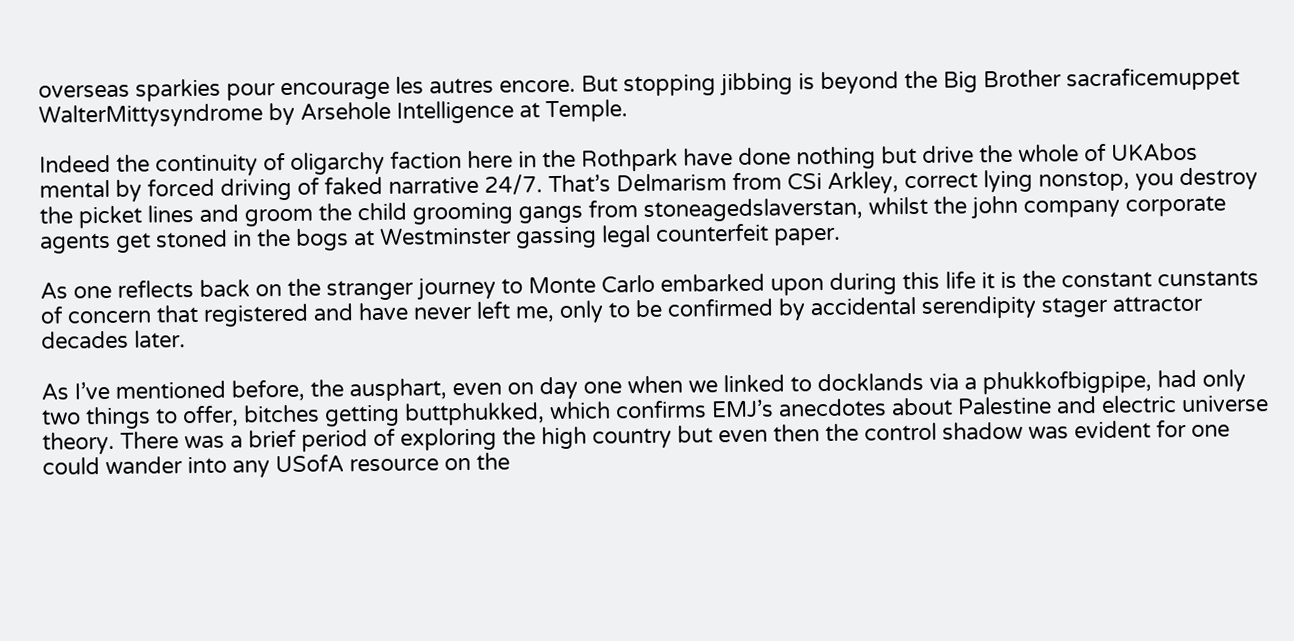overseas sparkies pour encourage les autres encore. But stopping jibbing is beyond the Big Brother sacraficemuppet WalterMittysyndrome by Arsehole Intelligence at Temple.

Indeed the continuity of oligarchy faction here in the Rothpark have done nothing but drive the whole of UKAbos mental by forced driving of faked narrative 24/7. That’s Delmarism from CSi Arkley, correct lying nonstop, you destroy the picket lines and groom the child grooming gangs from stoneagedslaverstan, whilst the john company corporate agents get stoned in the bogs at Westminster gassing legal counterfeit paper.

As one reflects back on the stranger journey to Monte Carlo embarked upon during this life it is the constant cunstants of concern that registered and have never left me, only to be confirmed by accidental serendipity stager attractor decades later.

As I’ve mentioned before, the ausphart, even on day one when we linked to docklands via a phukkofbigpipe, had only two things to offer, bitches getting buttphukked, which confirms EMJ’s anecdotes about Palestine and electric universe theory. There was a brief period of exploring the high country but even then the control shadow was evident for one could wander into any USofA resource on the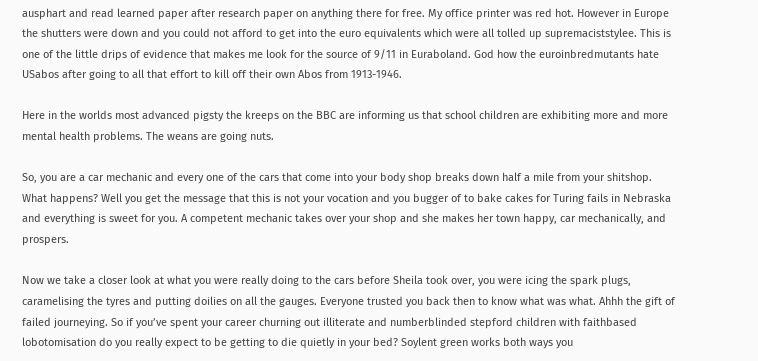ausphart and read learned paper after research paper on anything there for free. My office printer was red hot. However in Europe the shutters were down and you could not afford to get into the euro equivalents which were all tolled up supremaciststylee. This is one of the little drips of evidence that makes me look for the source of 9/11 in Euraboland. God how the euroinbredmutants hate USabos after going to all that effort to kill off their own Abos from 1913-1946.

Here in the worlds most advanced pigsty the kreeps on the BBC are informing us that school children are exhibiting more and more mental health problems. The weans are going nuts.

So, you are a car mechanic and every one of the cars that come into your body shop breaks down half a mile from your shitshop. What happens? Well you get the message that this is not your vocation and you bugger of to bake cakes for Turing fails in Nebraska and everything is sweet for you. A competent mechanic takes over your shop and she makes her town happy, car mechanically, and prospers.

Now we take a closer look at what you were really doing to the cars before Sheila took over, you were icing the spark plugs, caramelising the tyres and putting doilies on all the gauges. Everyone trusted you back then to know what was what. Ahhh the gift of failed journeying. So if you’ve spent your career churning out illiterate and numberblinded stepford children with faithbased lobotomisation do you really expect to be getting to die quietly in your bed? Soylent green works both ways you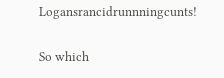Logansrancidrunnningcunts!

So which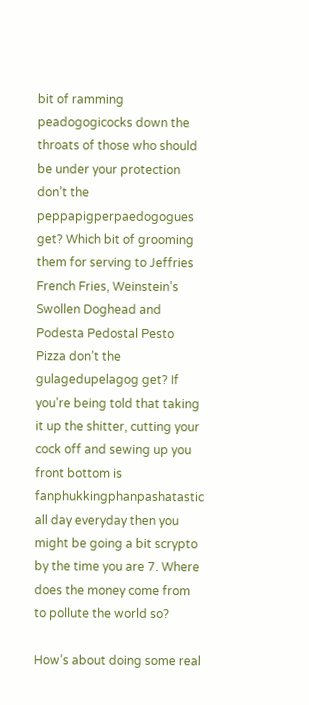bit of ramming peadogogicocks down the throats of those who should be under your protection don’t the peppapigperpaedogogues get? Which bit of grooming them for serving to Jeffries French Fries, Weinstein’s Swollen Doghead and Podesta Pedostal Pesto Pizza don’t the gulagedupelagog get? If you’re being told that taking it up the shitter, cutting your cock off and sewing up you front bottom is fanphukkingphanpashatastic all day everyday then you might be going a bit scrypto by the time you are 7. Where does the money come from to pollute the world so?

How’s about doing some real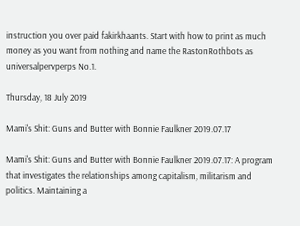instruction you over paid fakirkhaants. Start with how to print as much money as you want from nothing and name the RastonRothbots as universalpervperps No.1.

Thursday, 18 July 2019

Mami's Shit: Guns and Butter with Bonnie Faulkner 2019.07.17

Mami's Shit: Guns and Butter with Bonnie Faulkner 2019.07.17: A program that investigates the relationships among capitalism, militarism and politics. Maintaining a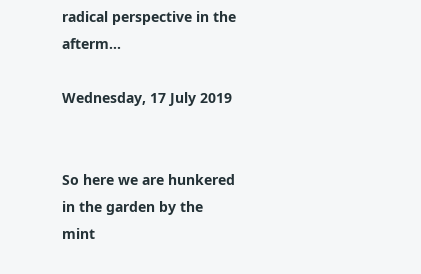radical perspective in the afterm...

Wednesday, 17 July 2019


So here we are hunkered in the garden by the mint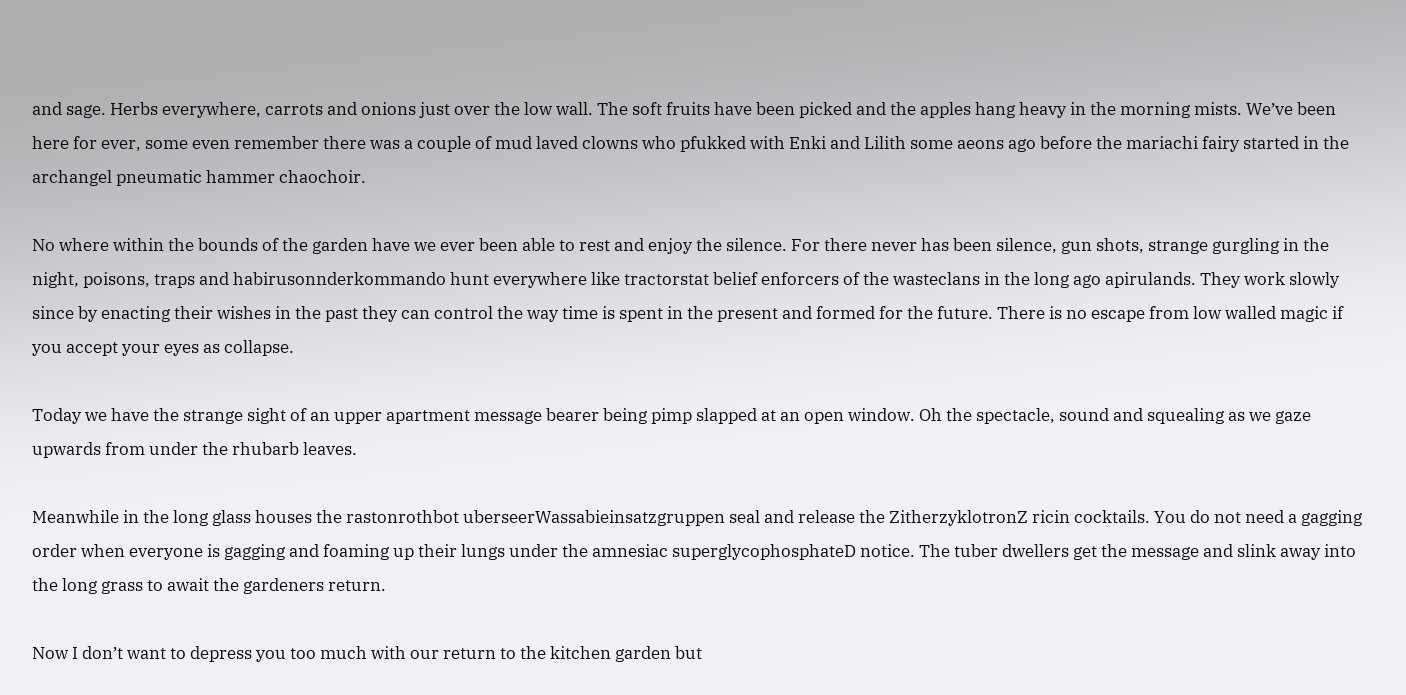and sage. Herbs everywhere, carrots and onions just over the low wall. The soft fruits have been picked and the apples hang heavy in the morning mists. We’ve been here for ever, some even remember there was a couple of mud laved clowns who pfukked with Enki and Lilith some aeons ago before the mariachi fairy started in the archangel pneumatic hammer chaochoir.

No where within the bounds of the garden have we ever been able to rest and enjoy the silence. For there never has been silence, gun shots, strange gurgling in the night, poisons, traps and habirusonnderkommando hunt everywhere like tractorstat belief enforcers of the wasteclans in the long ago apirulands. They work slowly since by enacting their wishes in the past they can control the way time is spent in the present and formed for the future. There is no escape from low walled magic if you accept your eyes as collapse.

Today we have the strange sight of an upper apartment message bearer being pimp slapped at an open window. Oh the spectacle, sound and squealing as we gaze upwards from under the rhubarb leaves.

Meanwhile in the long glass houses the rastonrothbot uberseerWassabieinsatzgruppen seal and release the ZitherzyklotronZ ricin cocktails. You do not need a gagging order when everyone is gagging and foaming up their lungs under the amnesiac superglycophosphateD notice. The tuber dwellers get the message and slink away into the long grass to await the gardeners return.

Now I don’t want to depress you too much with our return to the kitchen garden but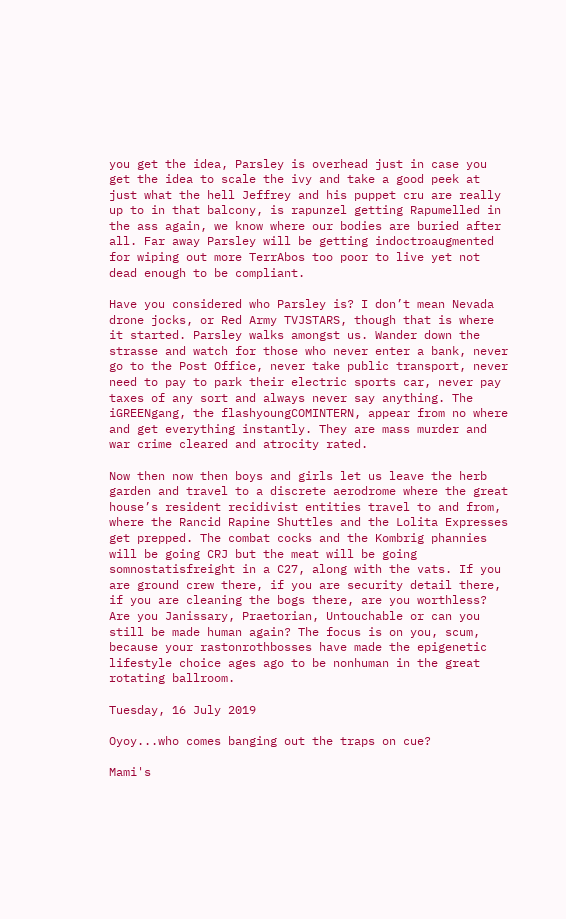you get the idea, Parsley is overhead just in case you get the idea to scale the ivy and take a good peek at just what the hell Jeffrey and his puppet cru are really up to in that balcony, is rapunzel getting Rapumelled in the ass again, we know where our bodies are buried after all. Far away Parsley will be getting indoctroaugmented for wiping out more TerrAbos too poor to live yet not dead enough to be compliant.

Have you considered who Parsley is? I don’t mean Nevada drone jocks, or Red Army TVJSTARS, though that is where it started. Parsley walks amongst us. Wander down the strasse and watch for those who never enter a bank, never go to the Post Office, never take public transport, never need to pay to park their electric sports car, never pay taxes of any sort and always never say anything. The iGREENgang, the flashyoungCOMINTERN, appear from no where and get everything instantly. They are mass murder and war crime cleared and atrocity rated.

Now then now then boys and girls let us leave the herb garden and travel to a discrete aerodrome where the great house’s resident recidivist entities travel to and from, where the Rancid Rapine Shuttles and the Lolita Expresses get prepped. The combat cocks and the Kombrig phannies will be going CRJ but the meat will be going somnostatisfreight in a C27, along with the vats. If you are ground crew there, if you are security detail there, if you are cleaning the bogs there, are you worthless? Are you Janissary, Praetorian, Untouchable or can you still be made human again? The focus is on you, scum, because your rastonrothbosses have made the epigenetic lifestyle choice ages ago to be nonhuman in the great rotating ballroom.

Tuesday, 16 July 2019

Oyoy...who comes banging out the traps on cue?

Mami's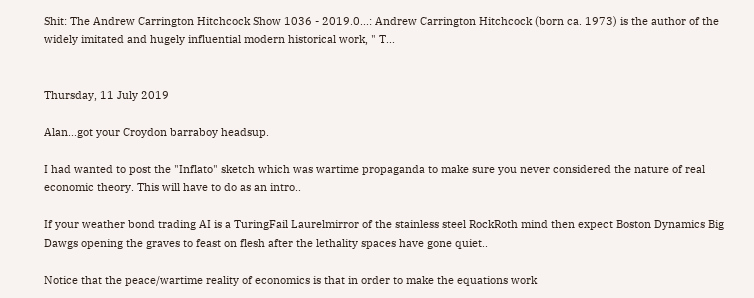Shit: The Andrew Carrington Hitchcock Show 1036 - 2019.0...: Andrew Carrington Hitchcock (born ca. 1973) is the author of the widely imitated and hugely influential modern historical work, " T...


Thursday, 11 July 2019

Alan...got your Croydon barraboy headsup.

I had wanted to post the "Inflato" sketch which was wartime propaganda to make sure you never considered the nature of real economic theory. This will have to do as an intro..

If your weather bond trading AI is a TuringFail Laurelmirror of the stainless steel RockRoth mind then expect Boston Dynamics Big Dawgs opening the graves to feast on flesh after the lethality spaces have gone quiet..

Notice that the peace/wartime reality of economics is that in order to make the equations work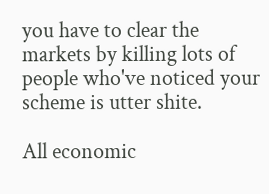you have to clear the markets by killing lots of people who've noticed your scheme is utter shite.

All economic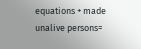equations + made unalive persons=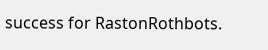success for RastonRothbots.